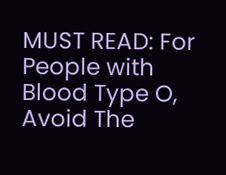MUST READ: For People with Blood Type O, Avoid The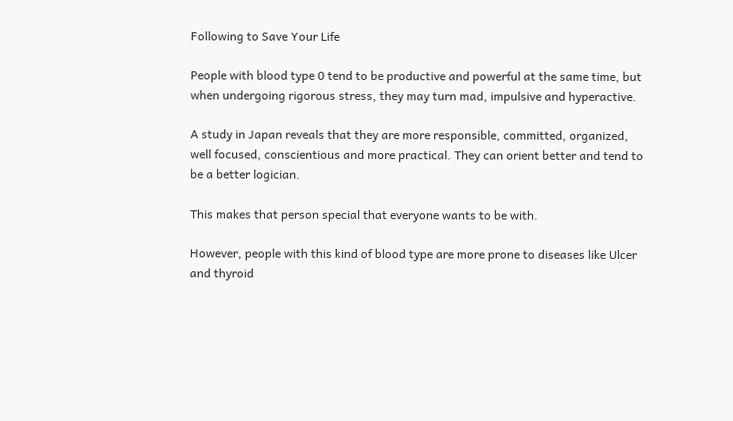Following to Save Your Life

People with blood type 0 tend to be productive and powerful at the same time, but when undergoing rigorous stress, they may turn mad, impulsive and hyperactive.

A study in Japan reveals that they are more responsible, committed, organized, well focused, conscientious and more practical. They can orient better and tend to be a better logician.

This makes that person special that everyone wants to be with.

However, people with this kind of blood type are more prone to diseases like Ulcer and thyroid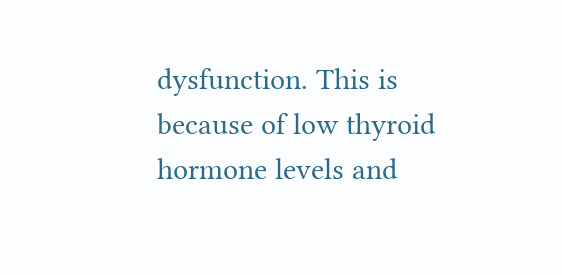dysfunction. This is because of low thyroid hormone levels and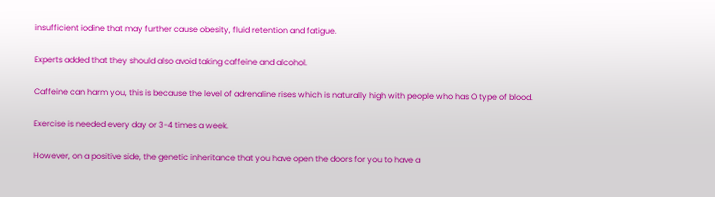insufficient iodine that may further cause obesity, fluid retention and fatigue.

Experts added that they should also avoid taking caffeine and alcohol.

Caffeine can harm you, this is because the level of adrenaline rises which is naturally high with people who has O type of blood.

Exercise is needed every day or 3-4 times a week.

However, on a positive side, the genetic inheritance that you have open the doors for you to have a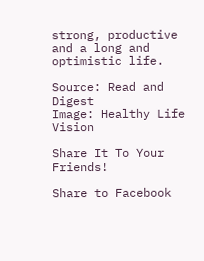strong, productive and a long and optimistic life.

Source: Read and Digest
Image: Healthy Life Vision

Share It To Your Friends!

Share to Facebook